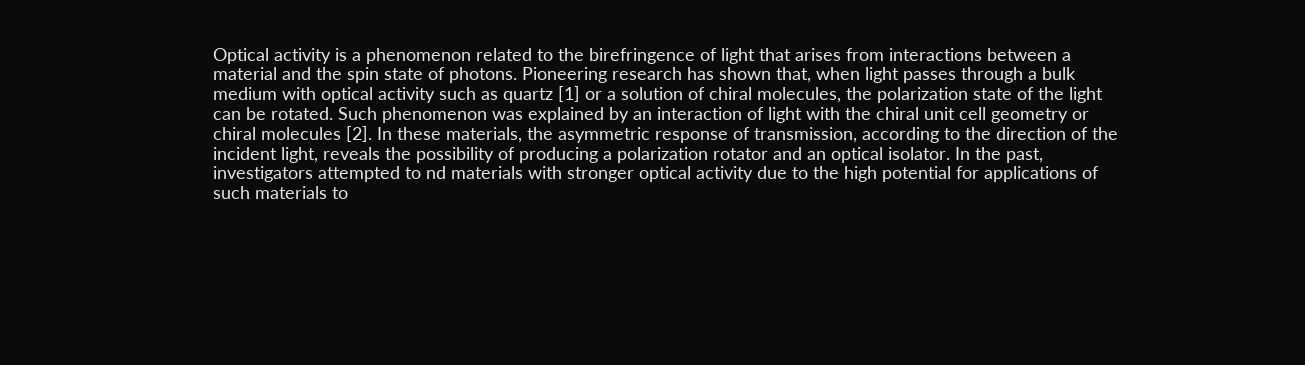Optical activity is a phenomenon related to the birefringence of light that arises from interactions between a material and the spin state of photons. Pioneering research has shown that, when light passes through a bulk medium with optical activity such as quartz [1] or a solution of chiral molecules, the polarization state of the light can be rotated. Such phenomenon was explained by an interaction of light with the chiral unit cell geometry or chiral molecules [2]. In these materials, the asymmetric response of transmission, according to the direction of the incident light, reveals the possibility of producing a polarization rotator and an optical isolator. In the past, investigators attempted to nd materials with stronger optical activity due to the high potential for applications of such materials to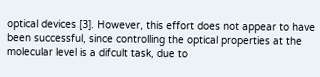optical devices [3]. However, this effort does not appear to have been successful, since controlling the optical properties at the molecular level is a difcult task, due to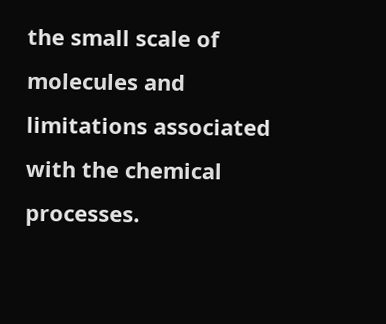the small scale of molecules and limitations associated with the chemical processes.